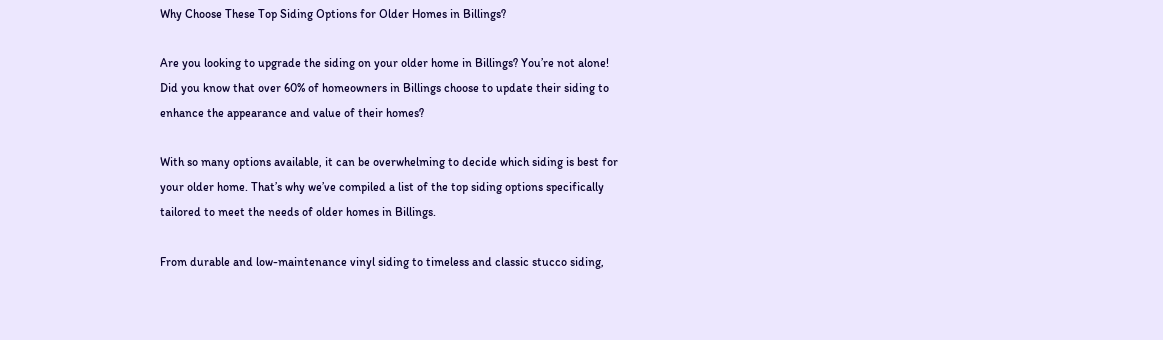Why Choose These Top Siding Options for Older Homes in Billings?

Are you looking to upgrade the siding on your older home in Billings? You’re not alone! Did you know that over 60% of homeowners in Billings choose to update their siding to enhance the appearance and value of their homes?

With so many options available, it can be overwhelming to decide which siding is best for your older home. That’s why we’ve compiled a list of the top siding options specifically tailored to meet the needs of older homes in Billings.

From durable and low-maintenance vinyl siding to timeless and classic stucco siding,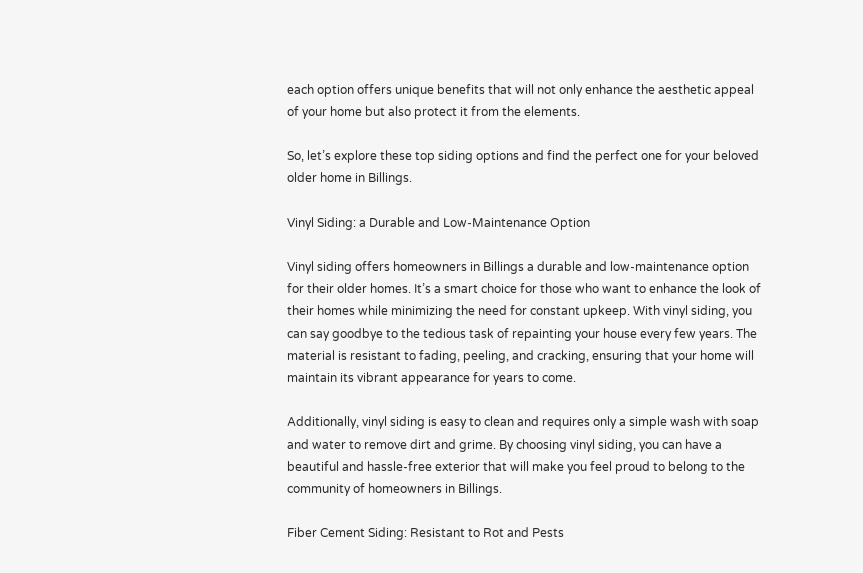each option offers unique benefits that will not only enhance the aesthetic appeal of your home but also protect it from the elements.

So, let’s explore these top siding options and find the perfect one for your beloved older home in Billings.

Vinyl Siding: a Durable and Low-Maintenance Option

Vinyl siding offers homeowners in Billings a durable and low-maintenance option for their older homes. It’s a smart choice for those who want to enhance the look of their homes while minimizing the need for constant upkeep. With vinyl siding, you can say goodbye to the tedious task of repainting your house every few years. The material is resistant to fading, peeling, and cracking, ensuring that your home will maintain its vibrant appearance for years to come.

Additionally, vinyl siding is easy to clean and requires only a simple wash with soap and water to remove dirt and grime. By choosing vinyl siding, you can have a beautiful and hassle-free exterior that will make you feel proud to belong to the community of homeowners in Billings.

Fiber Cement Siding: Resistant to Rot and Pests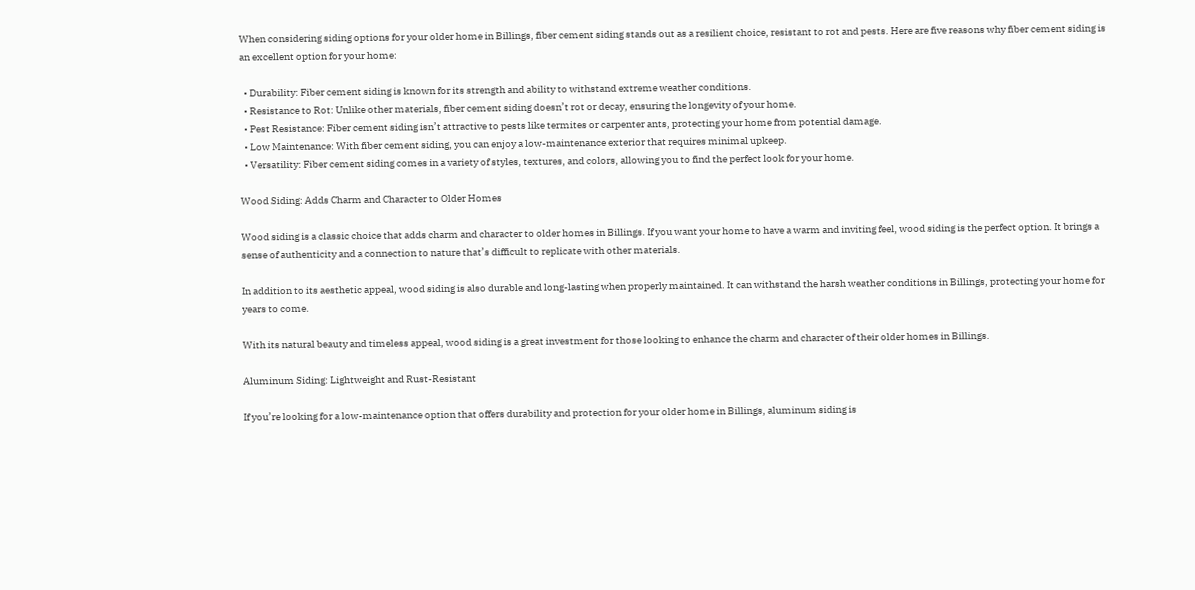When considering siding options for your older home in Billings, fiber cement siding stands out as a resilient choice, resistant to rot and pests. Here are five reasons why fiber cement siding is an excellent option for your home:

  • Durability: Fiber cement siding is known for its strength and ability to withstand extreme weather conditions.
  • Resistance to Rot: Unlike other materials, fiber cement siding doesn’t rot or decay, ensuring the longevity of your home.
  • Pest Resistance: Fiber cement siding isn’t attractive to pests like termites or carpenter ants, protecting your home from potential damage.
  • Low Maintenance: With fiber cement siding, you can enjoy a low-maintenance exterior that requires minimal upkeep.
  • Versatility: Fiber cement siding comes in a variety of styles, textures, and colors, allowing you to find the perfect look for your home.

Wood Siding: Adds Charm and Character to Older Homes

Wood siding is a classic choice that adds charm and character to older homes in Billings. If you want your home to have a warm and inviting feel, wood siding is the perfect option. It brings a sense of authenticity and a connection to nature that’s difficult to replicate with other materials.

In addition to its aesthetic appeal, wood siding is also durable and long-lasting when properly maintained. It can withstand the harsh weather conditions in Billings, protecting your home for years to come.

With its natural beauty and timeless appeal, wood siding is a great investment for those looking to enhance the charm and character of their older homes in Billings.

Aluminum Siding: Lightweight and Rust-Resistant

If you’re looking for a low-maintenance option that offers durability and protection for your older home in Billings, aluminum siding is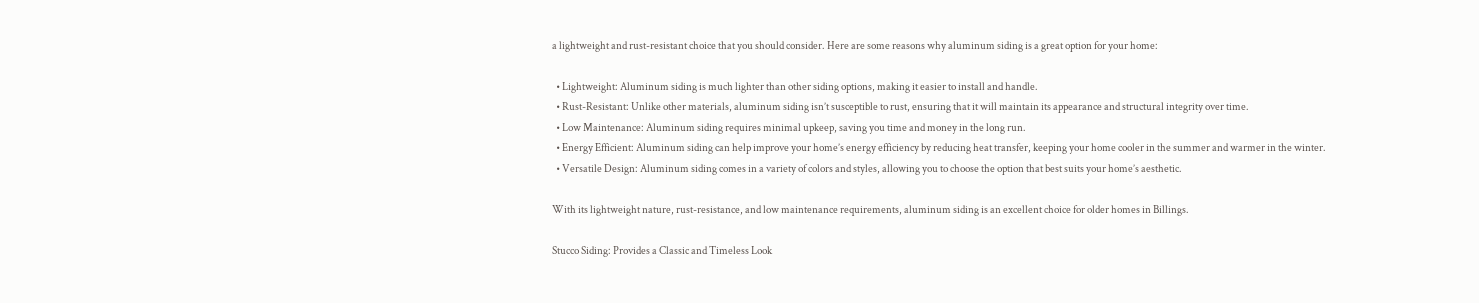a lightweight and rust-resistant choice that you should consider. Here are some reasons why aluminum siding is a great option for your home:

  • Lightweight: Aluminum siding is much lighter than other siding options, making it easier to install and handle.
  • Rust-Resistant: Unlike other materials, aluminum siding isn’t susceptible to rust, ensuring that it will maintain its appearance and structural integrity over time.
  • Low Maintenance: Aluminum siding requires minimal upkeep, saving you time and money in the long run.
  • Energy Efficient: Aluminum siding can help improve your home’s energy efficiency by reducing heat transfer, keeping your home cooler in the summer and warmer in the winter.
  • Versatile Design: Aluminum siding comes in a variety of colors and styles, allowing you to choose the option that best suits your home’s aesthetic.

With its lightweight nature, rust-resistance, and low maintenance requirements, aluminum siding is an excellent choice for older homes in Billings.

Stucco Siding: Provides a Classic and Timeless Look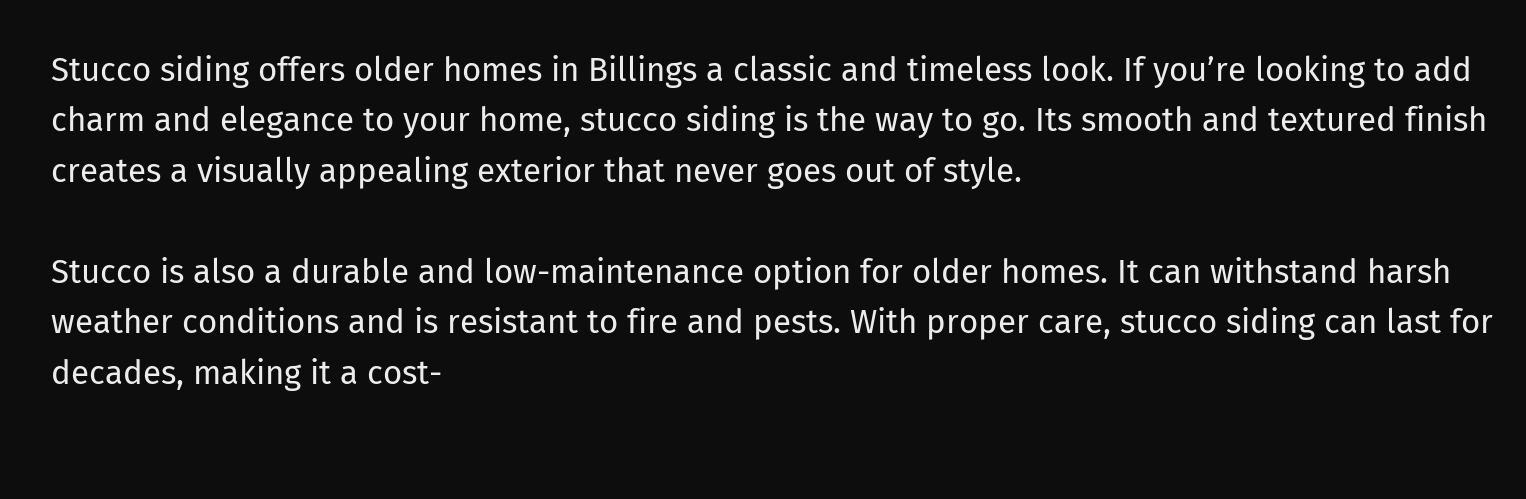Stucco siding offers older homes in Billings a classic and timeless look. If you’re looking to add charm and elegance to your home, stucco siding is the way to go. Its smooth and textured finish creates a visually appealing exterior that never goes out of style.

Stucco is also a durable and low-maintenance option for older homes. It can withstand harsh weather conditions and is resistant to fire and pests. With proper care, stucco siding can last for decades, making it a cost-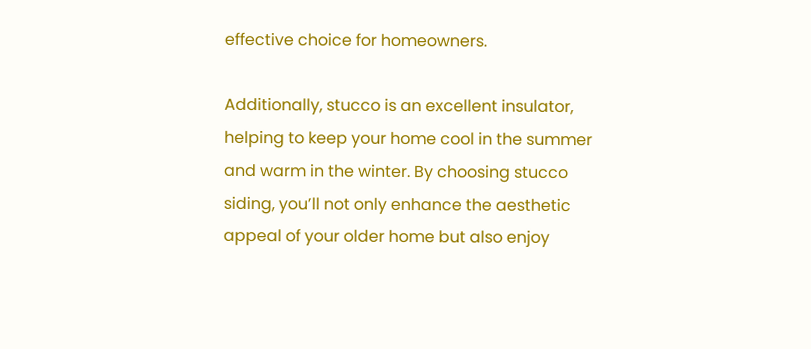effective choice for homeowners.

Additionally, stucco is an excellent insulator, helping to keep your home cool in the summer and warm in the winter. By choosing stucco siding, you’ll not only enhance the aesthetic appeal of your older home but also enjoy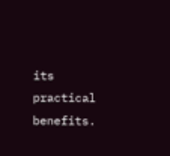its practical benefits.